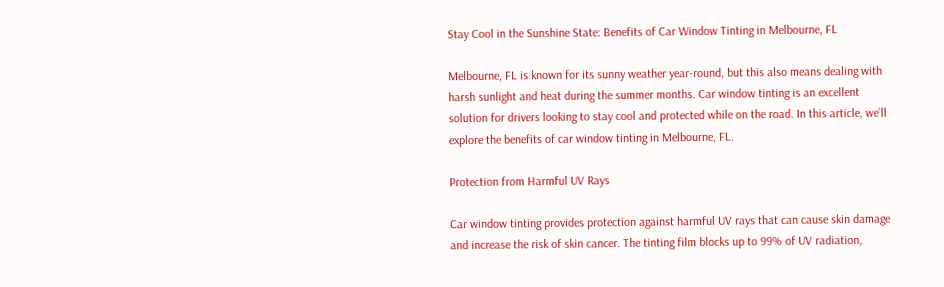Stay Cool in the Sunshine State: Benefits of Car Window Tinting in Melbourne, FL

Melbourne, FL is known for its sunny weather year-round, but this also means dealing with harsh sunlight and heat during the summer months. Car window tinting is an excellent solution for drivers looking to stay cool and protected while on the road. In this article, we’ll explore the benefits of car window tinting in Melbourne, FL.

Protection from Harmful UV Rays

Car window tinting provides protection against harmful UV rays that can cause skin damage and increase the risk of skin cancer. The tinting film blocks up to 99% of UV radiation,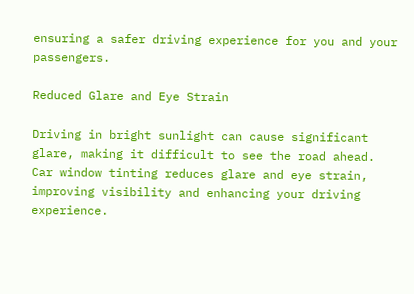ensuring a safer driving experience for you and your passengers.

Reduced Glare and Eye Strain

Driving in bright sunlight can cause significant glare, making it difficult to see the road ahead. Car window tinting reduces glare and eye strain, improving visibility and enhancing your driving experience.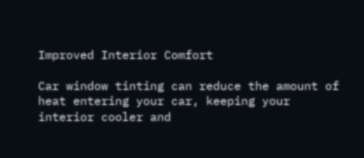Improved Interior Comfort

Car window tinting can reduce the amount of heat entering your car, keeping your interior cooler and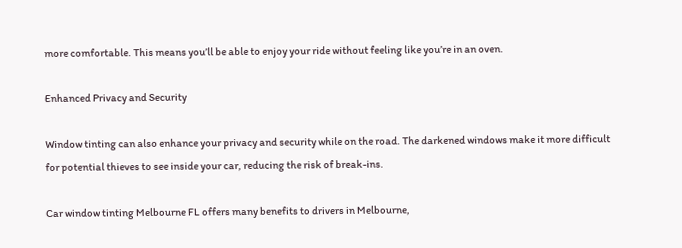more comfortable. This means you’ll be able to enjoy your ride without feeling like you’re in an oven.

Enhanced Privacy and Security

Window tinting can also enhance your privacy and security while on the road. The darkened windows make it more difficult for potential thieves to see inside your car, reducing the risk of break-ins.

Car window tinting Melbourne FL offers many benefits to drivers in Melbourne,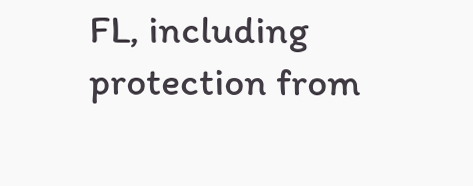FL, including protection from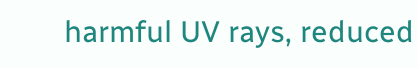harmful UV rays, reduced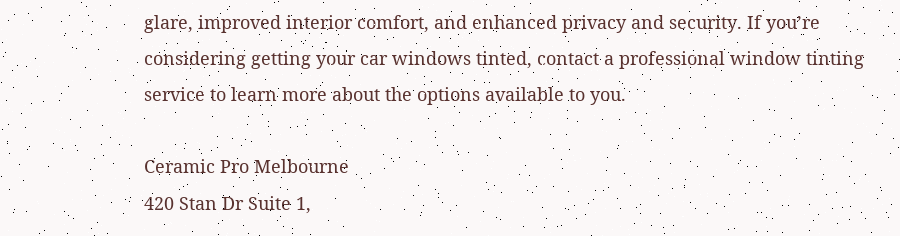glare, improved interior comfort, and enhanced privacy and security. If you’re considering getting your car windows tinted, contact a professional window tinting service to learn more about the options available to you.

Ceramic Pro Melbourne
420 Stan Dr Suite 1,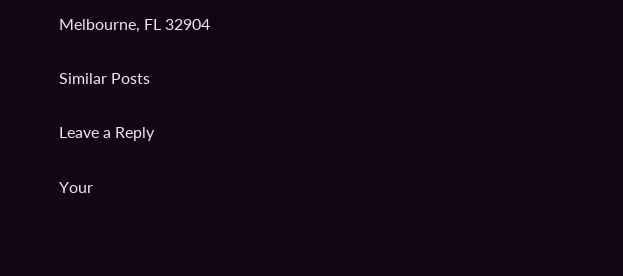Melbourne, FL 32904

Similar Posts

Leave a Reply

Your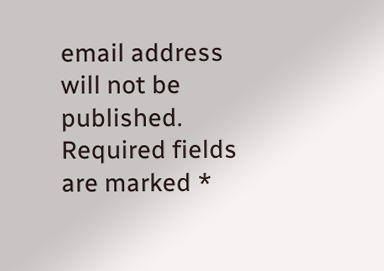email address will not be published. Required fields are marked *